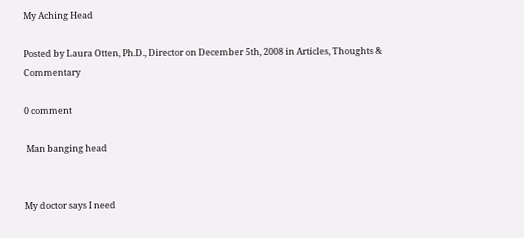My Aching Head

Posted by Laura Otten, Ph.D., Director on December 5th, 2008 in Articles, Thoughts & Commentary

0 comment

 Man banging head


My doctor says I need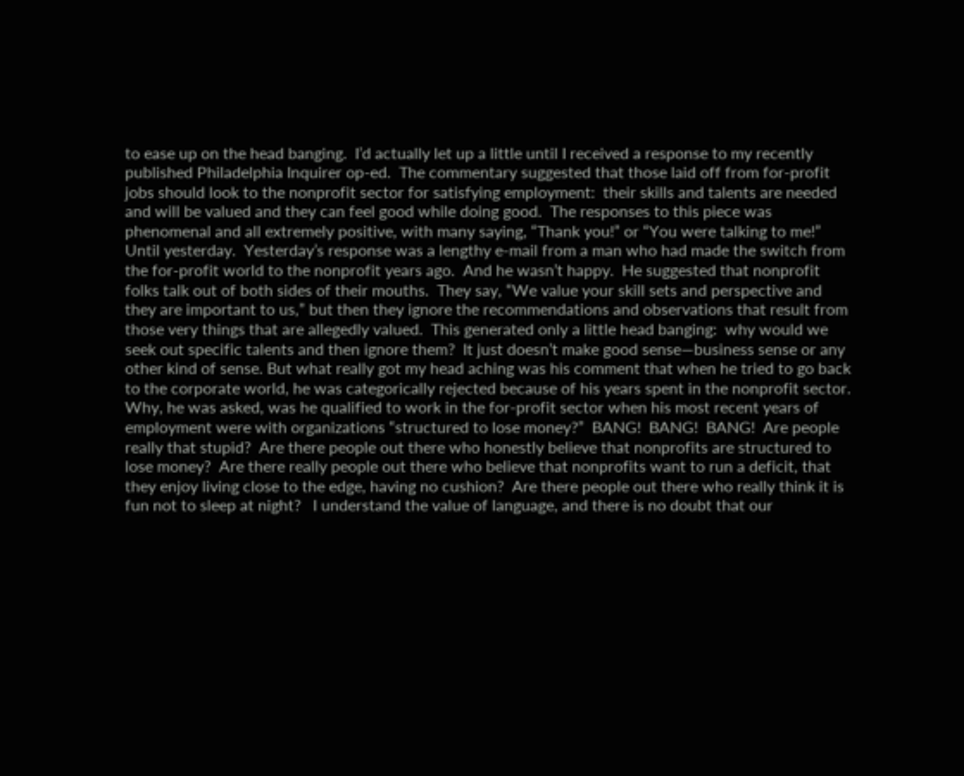to ease up on the head banging.  I’d actually let up a little until I received a response to my recently published Philadelphia Inquirer op-ed.  The commentary suggested that those laid off from for-profit jobs should look to the nonprofit sector for satisfying employment:  their skills and talents are needed and will be valued and they can feel good while doing good.  The responses to this piece was phenomenal and all extremely positive, with many saying, “Thank you!” or “You were talking to me!” Until yesterday.  Yesterday’s response was a lengthy e-mail from a man who had made the switch from the for-profit world to the nonprofit years ago.  And he wasn’t happy.  He suggested that nonprofit folks talk out of both sides of their mouths.  They say, “We value your skill sets and perspective and they are important to us,” but then they ignore the recommendations and observations that result from those very things that are allegedly valued.  This generated only a little head banging:  why would we seek out specific talents and then ignore them?  It just doesn’t make good sense—business sense or any other kind of sense. But what really got my head aching was his comment that when he tried to go back to the corporate world, he was categorically rejected because of his years spent in the nonprofit sector.  Why, he was asked, was he qualified to work in the for-profit sector when his most recent years of employment were with organizations “structured to lose money?”  BANG!  BANG!  BANG!  Are people really that stupid?  Are there people out there who honestly believe that nonprofits are structured to lose money?  Are there really people out there who believe that nonprofits want to run a deficit, that they enjoy living close to the edge, having no cushion?  Are there people out there who really think it is fun not to sleep at night?   I understand the value of language, and there is no doubt that our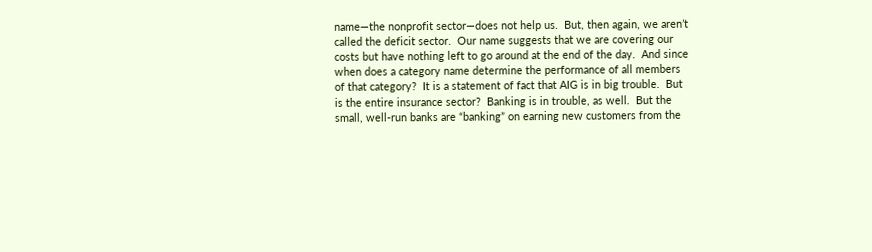name—the nonprofit sector—does not help us.  But, then again, we aren’t called the deficit sector.  Our name suggests that we are covering our costs but have nothing left to go around at the end of the day.  And since when does a category name determine the performance of all members of that category?  It is a statement of fact that AIG is in big trouble.  But is the entire insurance sector?  Banking is in trouble, as well.  But the small, well-run banks are “banking” on earning new customers from the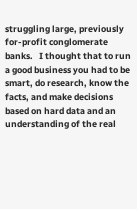struggling large, previously for-profit conglomerate banks.   I thought that to run a good business you had to be smart, do research, know the facts, and make decisions based on hard data and an understanding of the real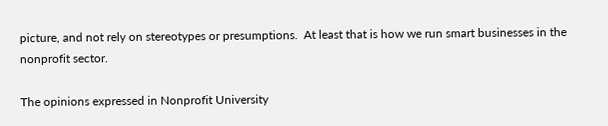picture, and not rely on stereotypes or presumptions.  At least that is how we run smart businesses in the nonprofit sector.

The opinions expressed in Nonprofit University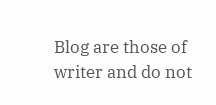Blog are those of writer and do not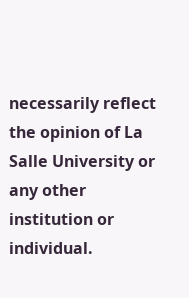necessarily reflect the opinion of La Salle University or any other institution or individual.